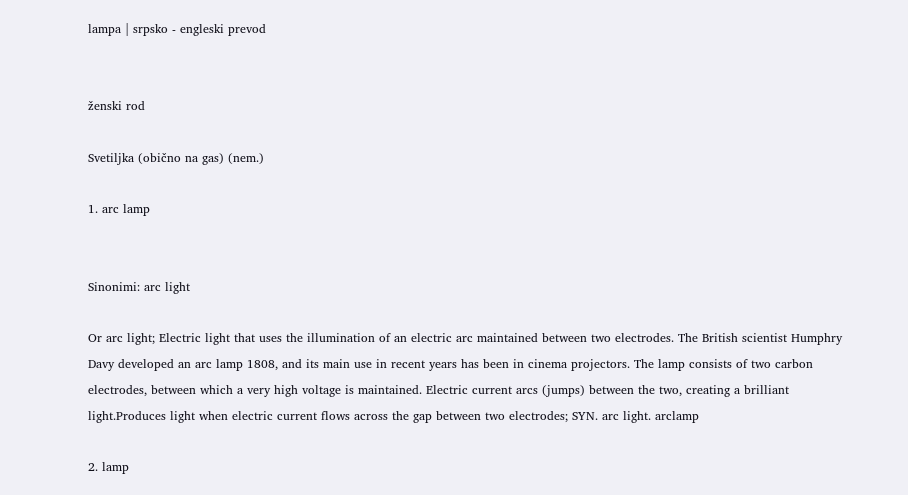lampa | srpsko - engleski prevod


ženski rod

Svetiljka (obično na gas) (nem.)

1. arc lamp


Sinonimi: arc light

Or arc light; Electric light that uses the illumination of an electric arc maintained between two electrodes. The British scientist Humphry Davy developed an arc lamp 1808, and its main use in recent years has been in cinema projectors. The lamp consists of two carbon electrodes, between which a very high voltage is maintained. Electric current arcs (jumps) between the two, creating a brilliant light.Produces light when electric current flows across the gap between two electrodes; SYN. arc light. arclamp

2. lamp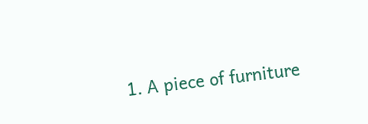1. A piece of furniture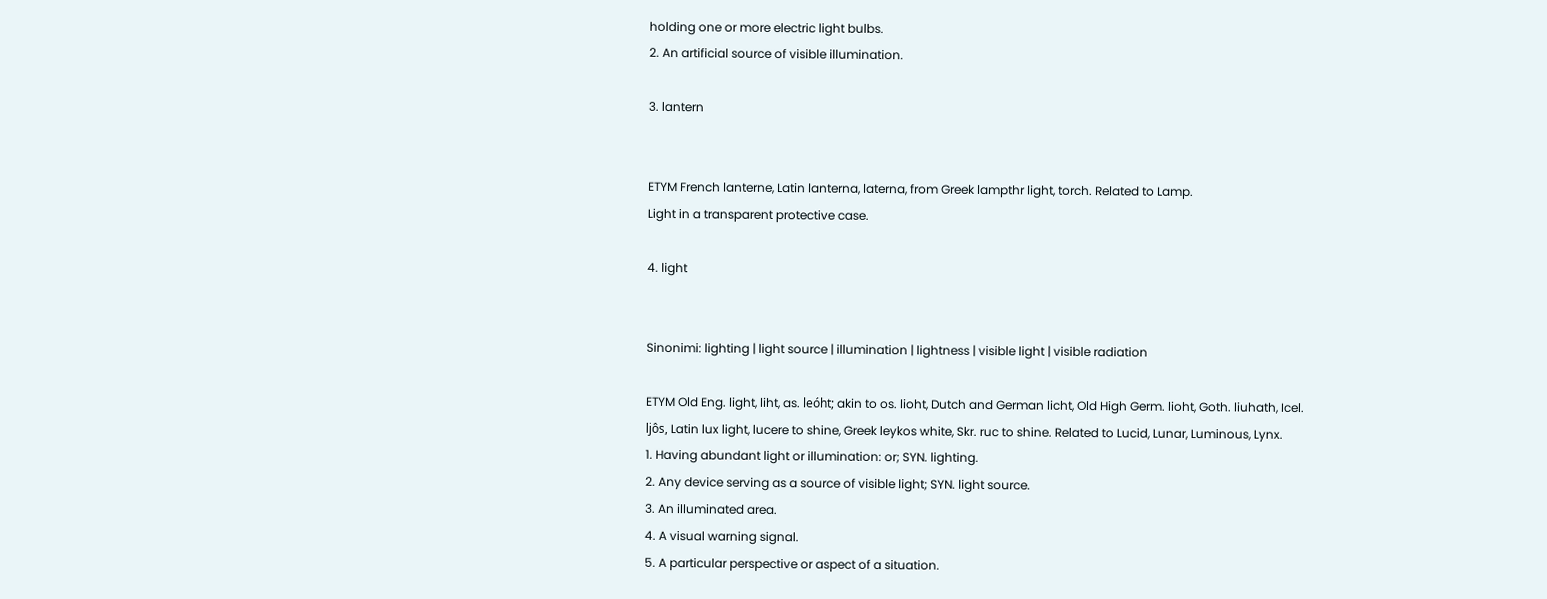holding one or more electric light bulbs.
2. An artificial source of visible illumination.

3. lantern


ETYM French lanterne, Latin lanterna, laterna, from Greek lampthr light, torch. Related to Lamp.
Light in a transparent protective case.

4. light


Sinonimi: lighting | light source | illumination | lightness | visible light | visible radiation

ETYM Old Eng. light, liht, as. leóht; akin to os. lioht, Dutch and German licht, Old High Germ. lioht, Goth. liuhath, Icel. ljôs, Latin lux light, lucere to shine, Greek leykos white, Skr. ruc to shine. Related to Lucid, Lunar, Luminous, Lynx.
1. Having abundant light or illumination: or; SYN. lighting.
2. Any device serving as a source of visible light; SYN. light source.
3. An illuminated area.
4. A visual warning signal.
5. A particular perspective or aspect of a situation.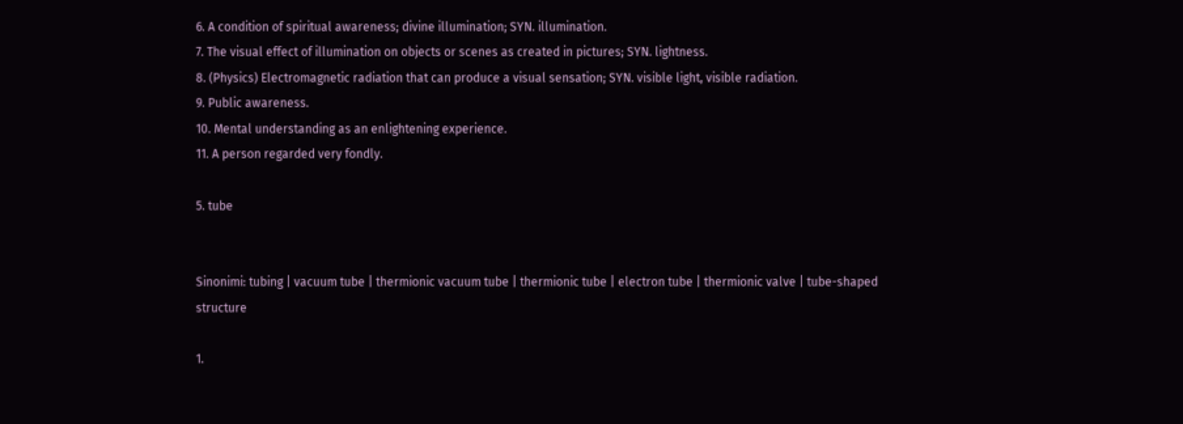6. A condition of spiritual awareness; divine illumination; SYN. illumination.
7. The visual effect of illumination on objects or scenes as created in pictures; SYN. lightness.
8. (Physics) Electromagnetic radiation that can produce a visual sensation; SYN. visible light, visible radiation.
9. Public awareness.
10. Mental understanding as an enlightening experience.
11. A person regarded very fondly.

5. tube


Sinonimi: tubing | vacuum tube | thermionic vacuum tube | thermionic tube | electron tube | thermionic valve | tube-shaped structure

1.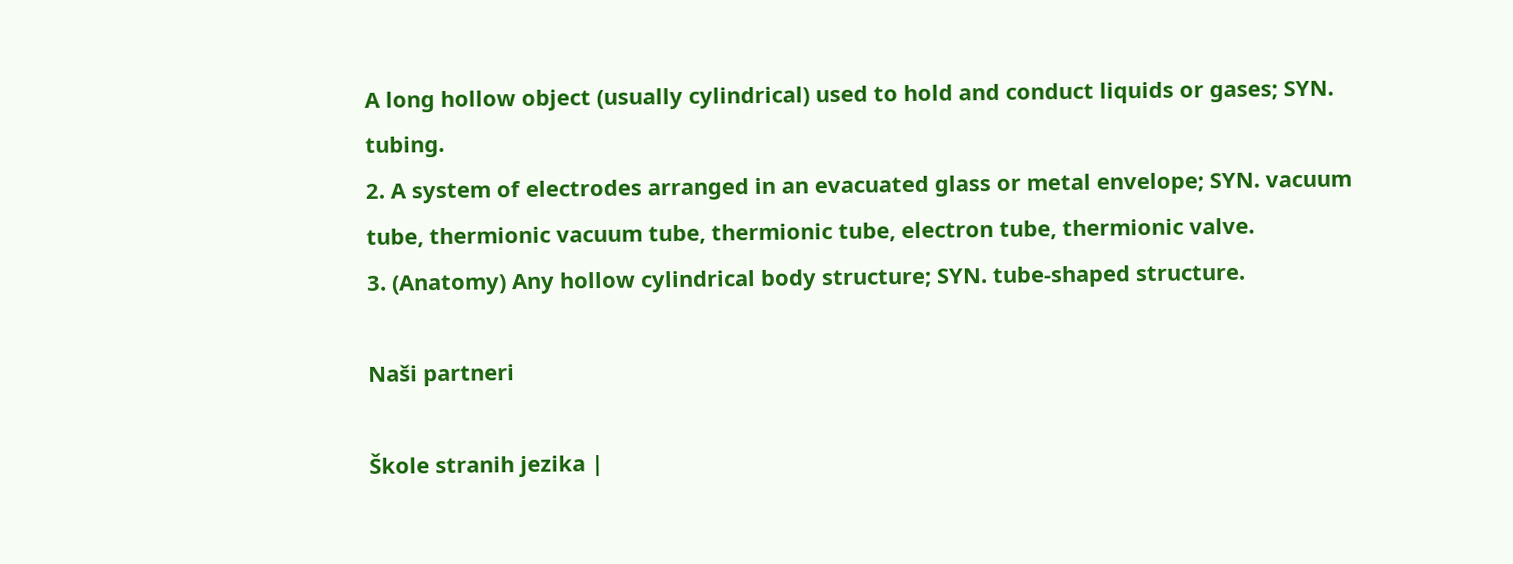A long hollow object (usually cylindrical) used to hold and conduct liquids or gases; SYN. tubing.
2. A system of electrodes arranged in an evacuated glass or metal envelope; SYN. vacuum tube, thermionic vacuum tube, thermionic tube, electron tube, thermionic valve.
3. (Anatomy) Any hollow cylindrical body structure; SYN. tube-shaped structure.

Naši partneri

Škole stranih jezika |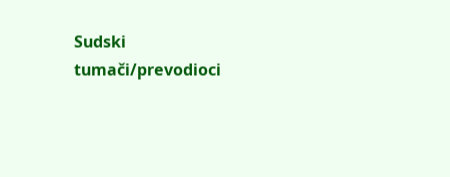Sudski tumači/prevodioci